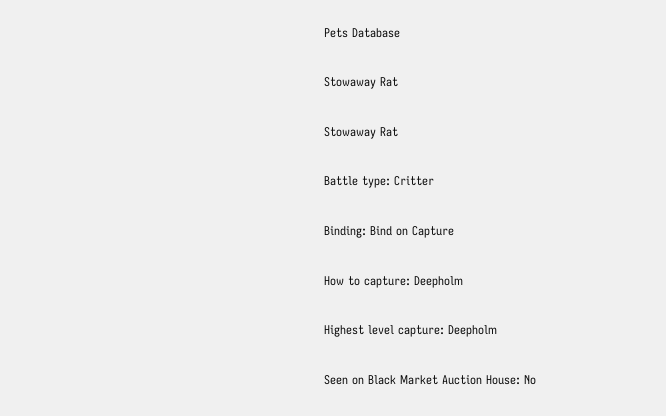Pets Database

Stowaway Rat

Stowaway Rat

Battle type: Critter

Binding: Bind on Capture

How to capture: Deepholm

Highest level capture: Deepholm

Seen on Black Market Auction House: No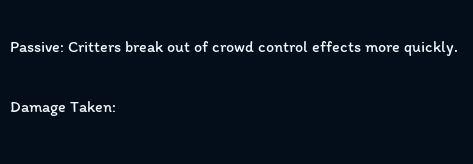Passive: Critters break out of crowd control effects more quickly.

Damage Taken: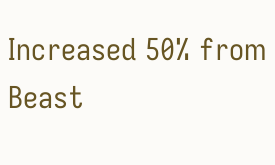Increased 50% from Beast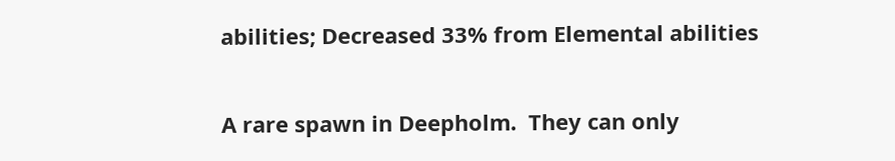abilities; Decreased 33% from Elemental abilities

A rare spawn in Deepholm.  They can only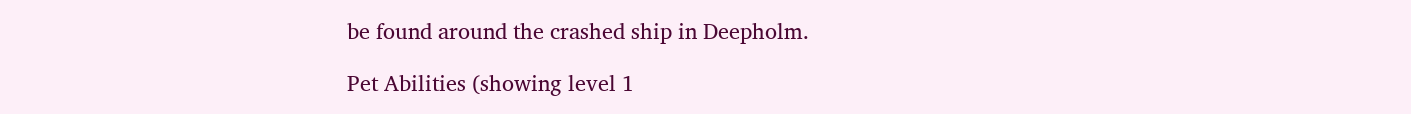be found around the crashed ship in Deepholm.

Pet Abilities (showing level 1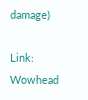damage)

Link: Wowhead